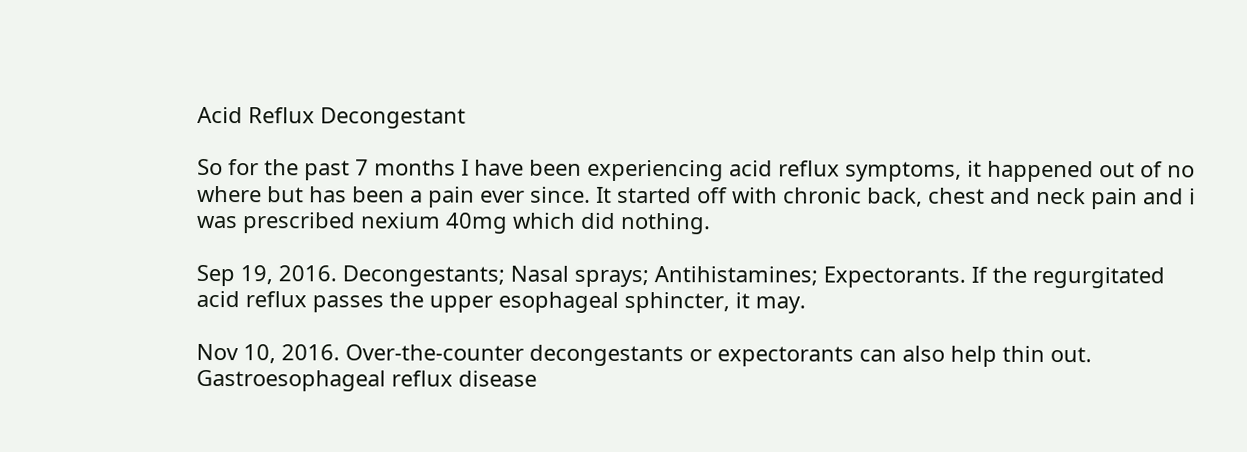Acid Reflux Decongestant

So for the past 7 months I have been experiencing acid reflux symptoms, it happened out of no where but has been a pain ever since. It started off with chronic back, chest and neck pain and i was prescribed nexium 40mg which did nothing.

Sep 19, 2016. Decongestants; Nasal sprays; Antihistamines; Expectorants. If the regurgitated acid reflux passes the upper esophageal sphincter, it may.

Nov 10, 2016. Over-the-counter decongestants or expectorants can also help thin out. Gastroesophageal reflux disease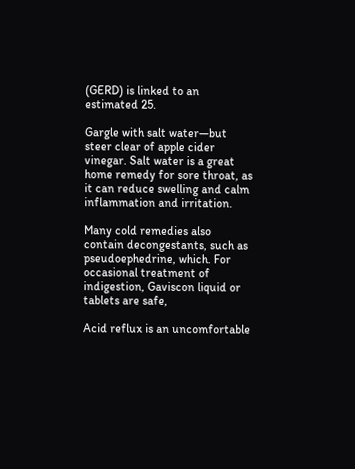(GERD) is linked to an estimated 25.

Gargle with salt water—but steer clear of apple cider vinegar. Salt water is a great home remedy for sore throat, as it can reduce swelling and calm inflammation and irritation.

Many cold remedies also contain decongestants, such as pseudoephedrine, which. For occasional treatment of indigestion, Gaviscon liquid or tablets are safe,

Acid reflux is an uncomfortable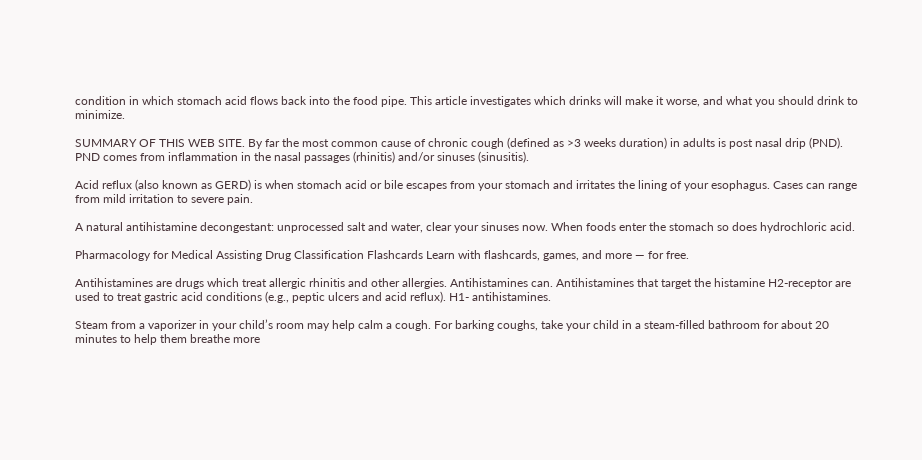condition in which stomach acid flows back into the food pipe. This article investigates which drinks will make it worse, and what you should drink to minimize.

SUMMARY OF THIS WEB SITE. By far the most common cause of chronic cough (defined as >3 weeks duration) in adults is post nasal drip (PND). PND comes from inflammation in the nasal passages (rhinitis) and/or sinuses (sinusitis).

Acid reflux (also known as GERD) is when stomach acid or bile escapes from your stomach and irritates the lining of your esophagus. Cases can range from mild irritation to severe pain.

A natural antihistamine decongestant: unprocessed salt and water, clear your sinuses now. When foods enter the stomach so does hydrochloric acid.

Pharmacology for Medical Assisting Drug Classification Flashcards Learn with flashcards, games, and more — for free.

Antihistamines are drugs which treat allergic rhinitis and other allergies. Antihistamines can. Antihistamines that target the histamine H2-receptor are used to treat gastric acid conditions (e.g., peptic ulcers and acid reflux). H1- antihistamines.

Steam from a vaporizer in your child’s room may help calm a cough. For barking coughs, take your child in a steam-filled bathroom for about 20 minutes to help them breathe more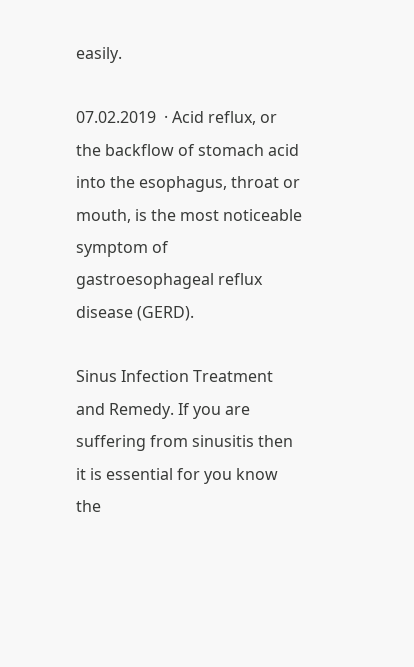easily.

07.02.2019  · Acid reflux, or the backflow of stomach acid into the esophagus, throat or mouth, is the most noticeable symptom of gastroesophageal reflux disease (GERD).

Sinus Infection Treatment and Remedy. If you are suffering from sinusitis then it is essential for you know the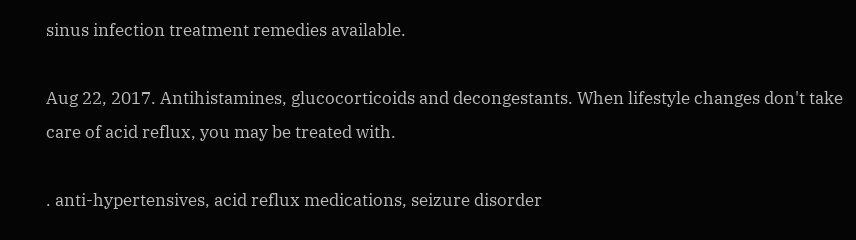sinus infection treatment remedies available.

Aug 22, 2017. Antihistamines, glucocorticoids and decongestants. When lifestyle changes don't take care of acid reflux, you may be treated with.

. anti-hypertensives, acid reflux medications, seizure disorder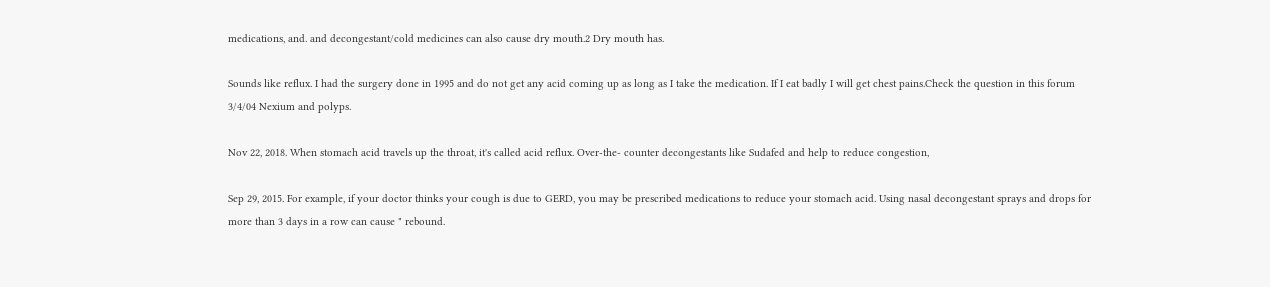medications, and. and decongestant/cold medicines can also cause dry mouth.2 Dry mouth has.

Sounds like reflux. I had the surgery done in 1995 and do not get any acid coming up as long as I take the medication. If I eat badly I will get chest pains.Check the question in this forum 3/4/04 Nexium and polyps.

Nov 22, 2018. When stomach acid travels up the throat, it's called acid reflux. Over-the- counter decongestants like Sudafed and help to reduce congestion,

Sep 29, 2015. For example, if your doctor thinks your cough is due to GERD, you may be prescribed medications to reduce your stomach acid. Using nasal decongestant sprays and drops for more than 3 days in a row can cause " rebound.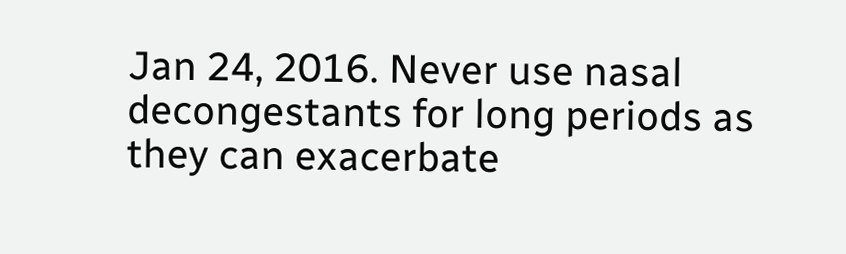Jan 24, 2016. Never use nasal decongestants for long periods as they can exacerbate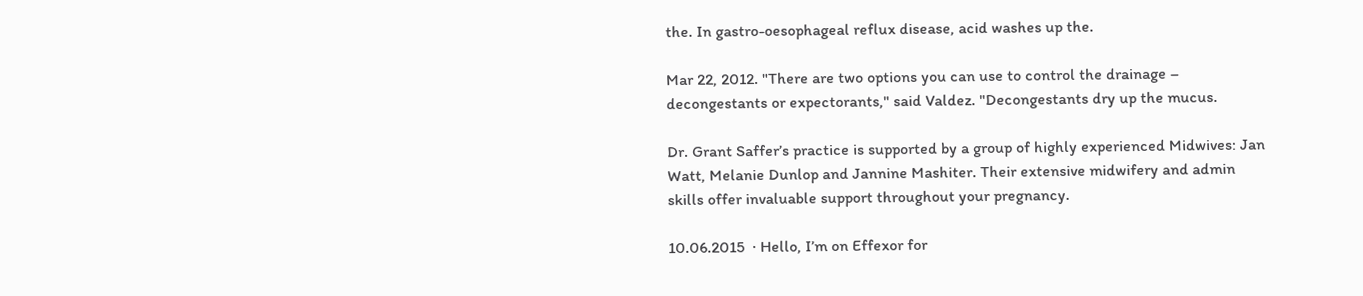the. In gastro-oesophageal reflux disease, acid washes up the.

Mar 22, 2012. "There are two options you can use to control the drainage – decongestants or expectorants," said Valdez. "Decongestants dry up the mucus.

Dr. Grant Saffer’s practice is supported by a group of highly experienced Midwives: Jan Watt, Melanie Dunlop and Jannine Mashiter. Their extensive midwifery and admin skills offer invaluable support throughout your pregnancy.

10.06.2015  · Hello, I’m on Effexor for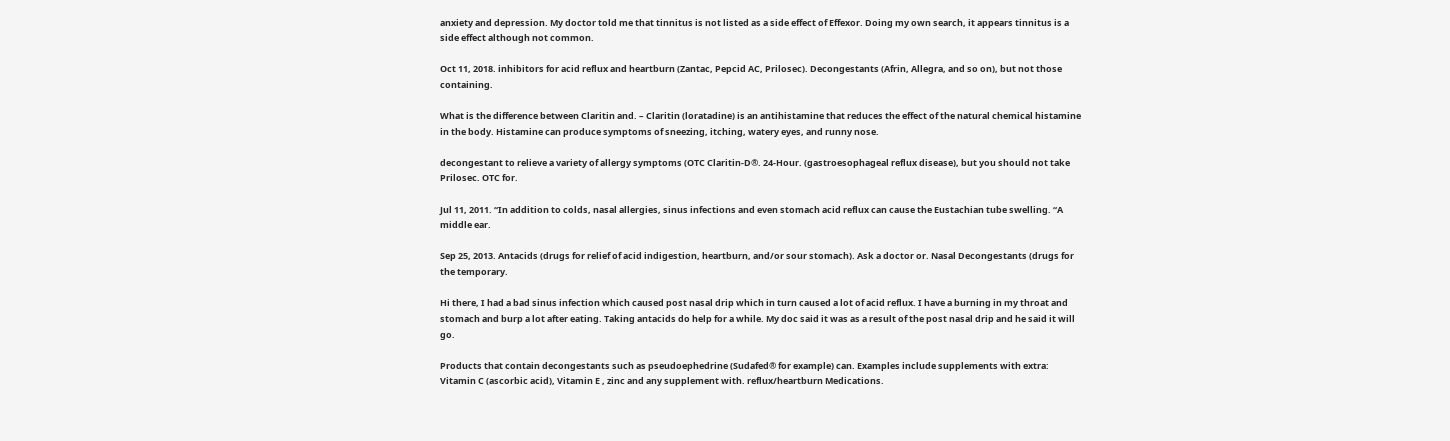anxiety and depression. My doctor told me that tinnitus is not listed as a side effect of Effexor. Doing my own search, it appears tinnitus is a side effect although not common.

Oct 11, 2018. inhibitors for acid reflux and heartburn (Zantac, Pepcid AC, Prilosec). Decongestants (Afrin, Allegra, and so on), but not those containing.

What is the difference between Claritin and. – Claritin (loratadine) is an antihistamine that reduces the effect of the natural chemical histamine in the body. Histamine can produce symptoms of sneezing, itching, watery eyes, and runny nose.

decongestant to relieve a variety of allergy symptoms (OTC Claritin-D®. 24-Hour. (gastroesophageal reflux disease), but you should not take Prilosec. OTC for.

Jul 11, 2011. “In addition to colds, nasal allergies, sinus infections and even stomach acid reflux can cause the Eustachian tube swelling. “A middle ear.

Sep 25, 2013. Antacids (drugs for relief of acid indigestion, heartburn, and/or sour stomach). Ask a doctor or. Nasal Decongestants (drugs for the temporary.

Hi there, I had a bad sinus infection which caused post nasal drip which in turn caused a lot of acid reflux. I have a burning in my throat and stomach and burp a lot after eating. Taking antacids do help for a while. My doc said it was as a result of the post nasal drip and he said it will go.

Products that contain decongestants such as pseudoephedrine (Sudafed® for example) can. Examples include supplements with extra: Vitamin C (ascorbic acid), Vitamin E , zinc and any supplement with. reflux/heartburn Medications.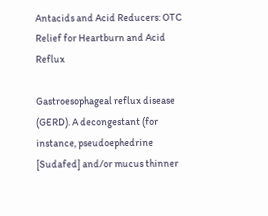Antacids and Acid Reducers: OTC Relief for Heartburn and Acid Reflux

Gastroesophageal reflux disease (GERD). A decongestant (for instance, pseudoephedrine [Sudafed] and/or mucus thinner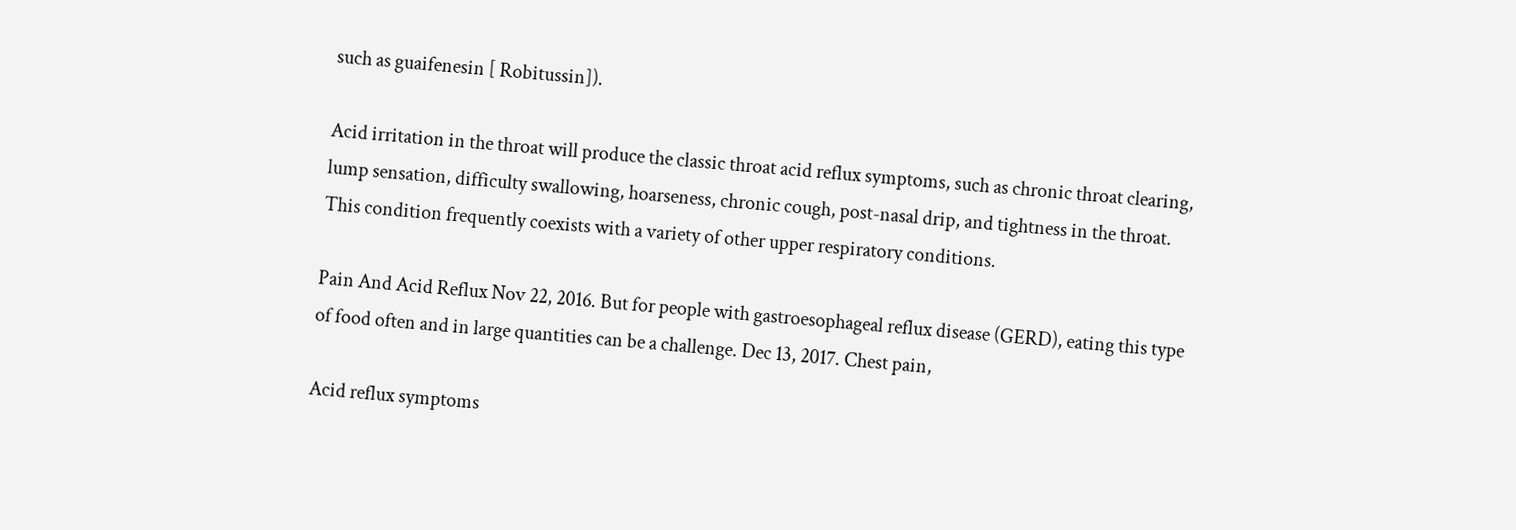such as guaifenesin [ Robitussin]).

Acid irritation in the throat will produce the classic throat acid reflux symptoms, such as chronic throat clearing, lump sensation, difficulty swallowing, hoarseness, chronic cough, post-nasal drip, and tightness in the throat. This condition frequently coexists with a variety of other upper respiratory conditions.

Pain And Acid Reflux Nov 22, 2016. But for people with gastroesophageal reflux disease (GERD), eating this type of food often and in large quantities can be a challenge. Dec 13, 2017. Chest pain,

Acid reflux symptoms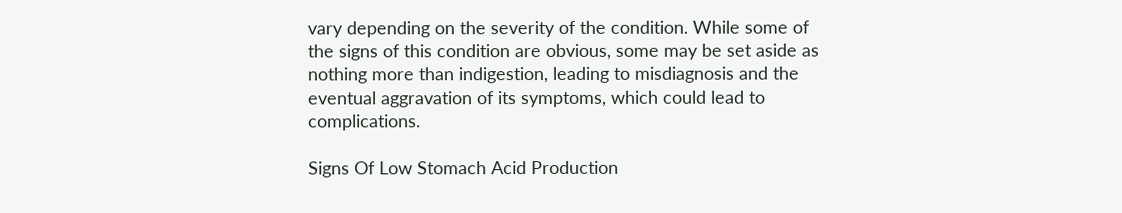vary depending on the severity of the condition. While some of the signs of this condition are obvious, some may be set aside as nothing more than indigestion, leading to misdiagnosis and the eventual aggravation of its symptoms, which could lead to complications.

Signs Of Low Stomach Acid Production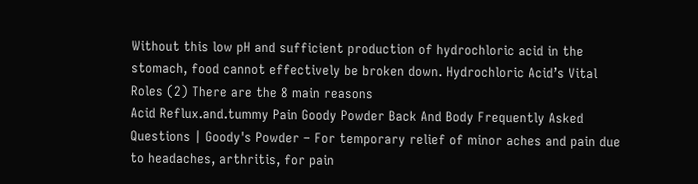Without this low pH and sufficient production of hydrochloric acid in the stomach, food cannot effectively be broken down. Hydrochloric Acid’s Vital Roles (2) There are the 8 main reasons
Acid Reflux.and.tummy Pain Goody Powder Back And Body Frequently Asked Questions | Goody's Powder – For temporary relief of minor aches and pain due to headaches, arthritis, for pain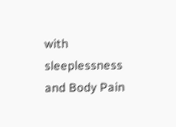with sleeplessness and Body Pain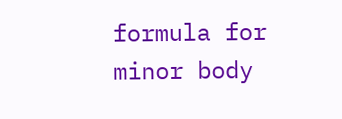formula for minor body